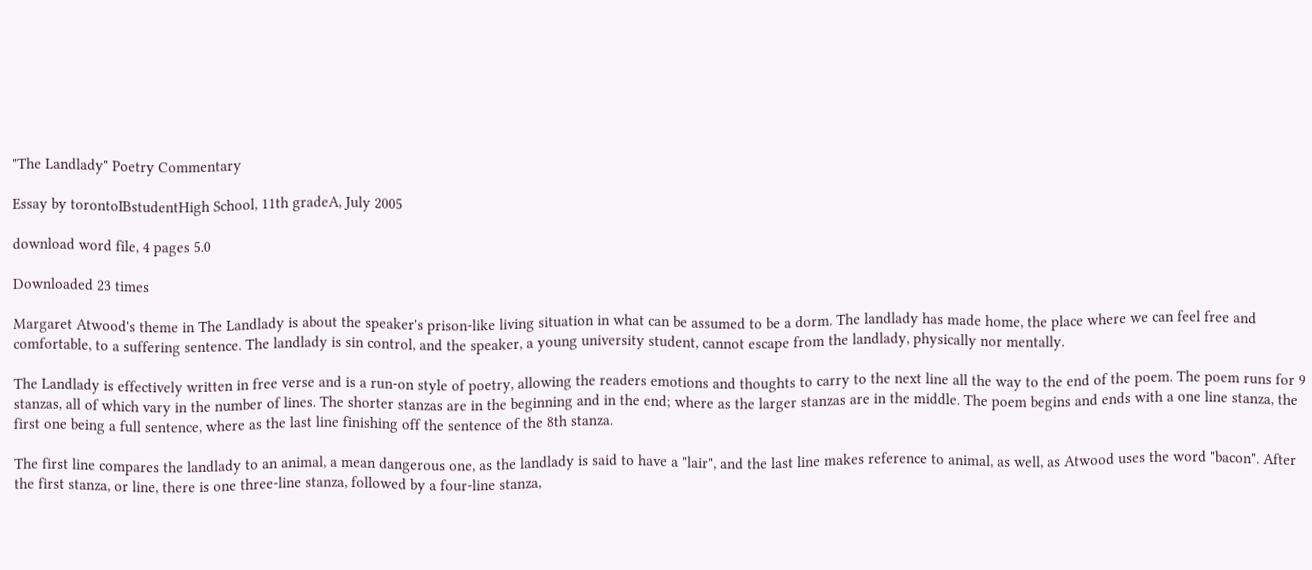"The Landlady" Poetry Commentary

Essay by torontoIBstudentHigh School, 11th gradeA, July 2005

download word file, 4 pages 5.0

Downloaded 23 times

Margaret Atwood's theme in The Landlady is about the speaker's prison-like living situation in what can be assumed to be a dorm. The landlady has made home, the place where we can feel free and comfortable, to a suffering sentence. The landlady is sin control, and the speaker, a young university student, cannot escape from the landlady, physically nor mentally.

The Landlady is effectively written in free verse and is a run-on style of poetry, allowing the readers emotions and thoughts to carry to the next line all the way to the end of the poem. The poem runs for 9 stanzas, all of which vary in the number of lines. The shorter stanzas are in the beginning and in the end; where as the larger stanzas are in the middle. The poem begins and ends with a one line stanza, the first one being a full sentence, where as the last line finishing off the sentence of the 8th stanza.

The first line compares the landlady to an animal, a mean dangerous one, as the landlady is said to have a "lair", and the last line makes reference to animal, as well, as Atwood uses the word "bacon". After the first stanza, or line, there is one three-line stanza, followed by a four-line stanza,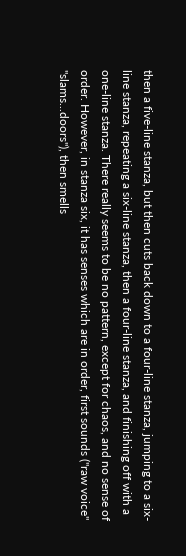then a five-line stanza, but then cuts back down to a four-line stanza, jumping to a six-line stanza, repeating a six-line stanza, then a four-line stanza, and finishing off with a one-line stanza. There really seems to be no pattern, except for chaos, and no sense of order. However, in stanza six, it has senses which are in order, first sounds ("raw voice" "slams...doors"), then smells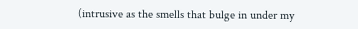(intrusive as the smells that bulge in under my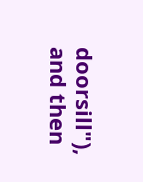doorsill"), and then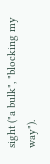sight ("a bulk", "blocking my way").